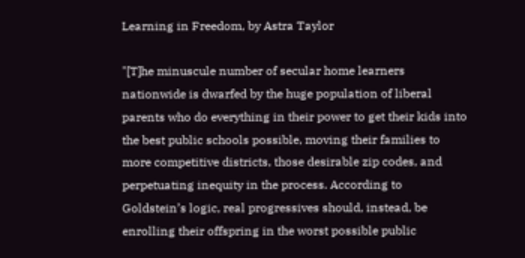Learning in Freedom, by Astra Taylor

"[T]he minuscule number of secular home learners nationwide is dwarfed by the huge population of liberal parents who do everything in their power to get their kids into the best public schools possible, moving their families to more competitive districts, those desirable zip codes, and perpetuating inequity in the process. According to Goldstein’s logic, real progressives should, instead, be enrolling their offspring in the worst possible public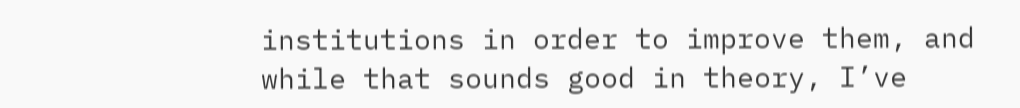institutions in order to improve them, and while that sounds good in theory, I’ve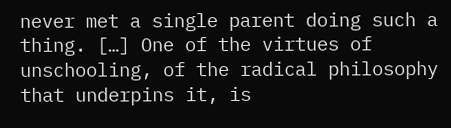never met a single parent doing such a thing. […] One of the virtues of unschooling, of the radical philosophy that underpins it, is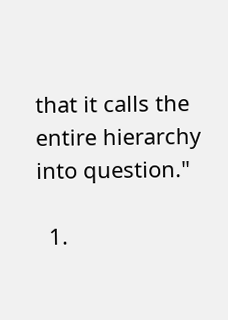that it calls the entire hierarchy into question."

  1.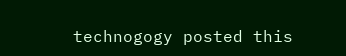technogogy posted this